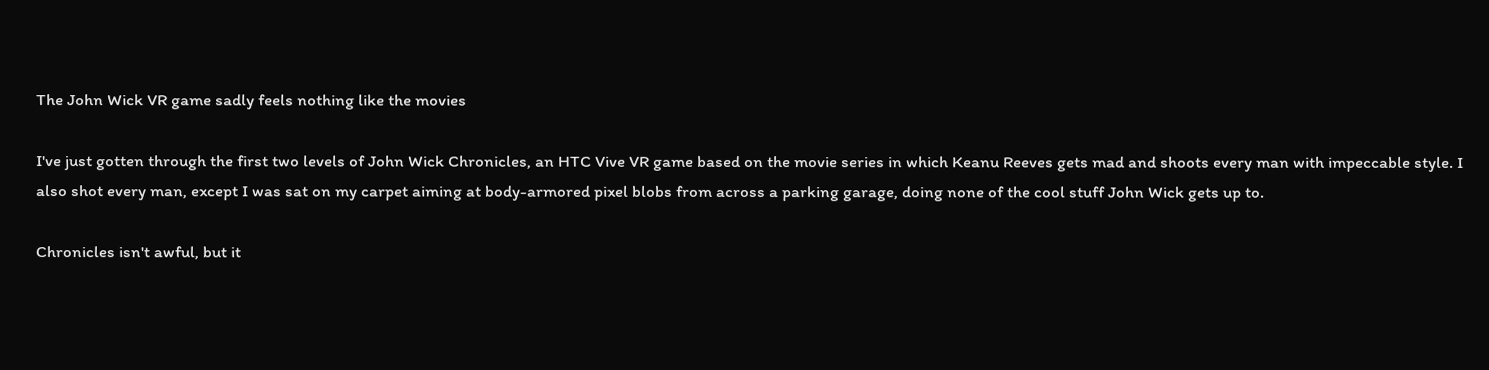The John Wick VR game sadly feels nothing like the movies

I've just gotten through the first two levels of John Wick Chronicles, an HTC Vive VR game based on the movie series in which Keanu Reeves gets mad and shoots every man with impeccable style. I also shot every man, except I was sat on my carpet aiming at body-armored pixel blobs from across a parking garage, doing none of the cool stuff John Wick gets up to.

Chronicles isn't awful, but it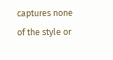captures none of the style or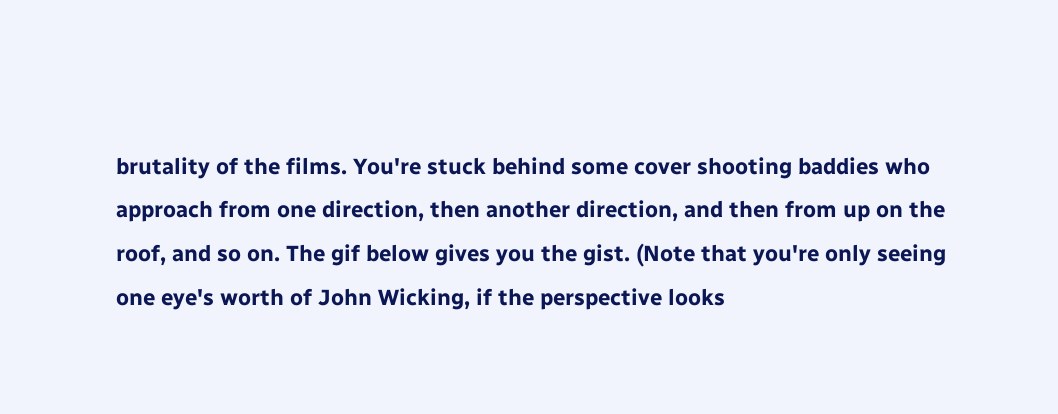brutality of the films. You're stuck behind some cover shooting baddies who approach from one direction, then another direction, and then from up on the roof, and so on. The gif below gives you the gist. (Note that you're only seeing one eye's worth of John Wicking, if the perspective looks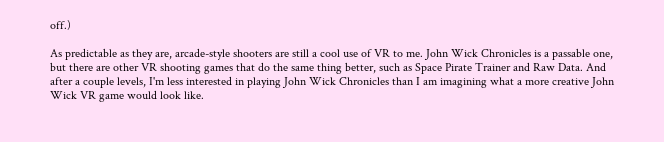off.)

As predictable as they are, arcade-style shooters are still a cool use of VR to me. John Wick Chronicles is a passable one, but there are other VR shooting games that do the same thing better, such as Space Pirate Trainer and Raw Data. And after a couple levels, I'm less interested in playing John Wick Chronicles than I am imagining what a more creative John Wick VR game would look like.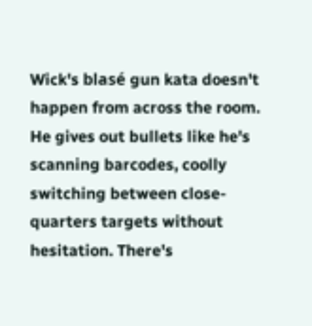Wick's blasé gun kata doesn't happen from across the room. He gives out bullets like he's scanning barcodes, coolly switching between close-quarters targets without hesitation. There's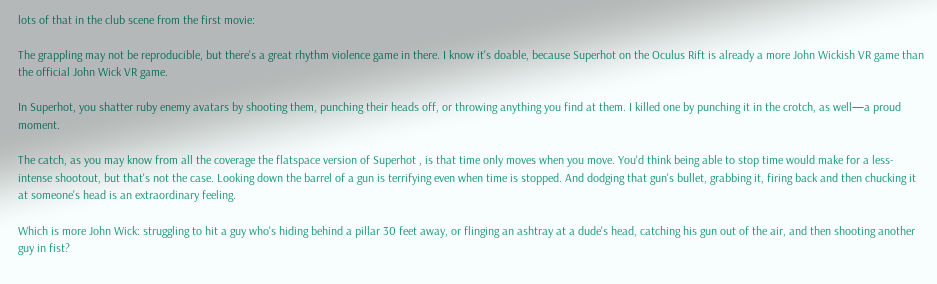lots of that in the club scene from the first movie:

The grappling may not be reproducible, but there's a great rhythm violence game in there. I know it's doable, because Superhot on the Oculus Rift is already a more John Wickish VR game than the official John Wick VR game.

In Superhot, you shatter ruby enemy avatars by shooting them, punching their heads off, or throwing anything you find at them. I killed one by punching it in the crotch, as well—a proud moment.

The catch, as you may know from all the coverage the flatspace version of Superhot , is that time only moves when you move. You'd think being able to stop time would make for a less-intense shootout, but that's not the case. Looking down the barrel of a gun is terrifying even when time is stopped. And dodging that gun's bullet, grabbing it, firing back and then chucking it at someone's head is an extraordinary feeling.

Which is more John Wick: struggling to hit a guy who's hiding behind a pillar 30 feet away, or flinging an ashtray at a dude's head, catching his gun out of the air, and then shooting another guy in fist?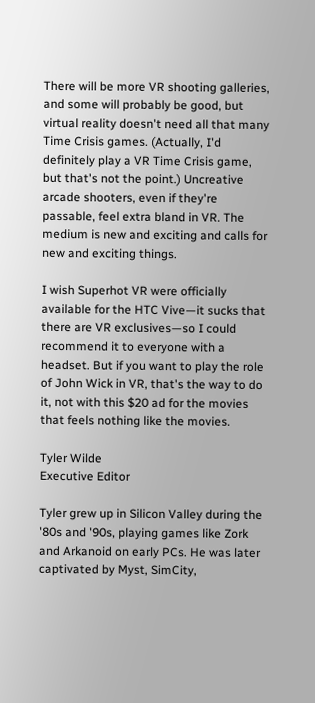There will be more VR shooting galleries, and some will probably be good, but virtual reality doesn't need all that many Time Crisis games. (Actually, I'd definitely play a VR Time Crisis game, but that's not the point.) Uncreative arcade shooters, even if they're passable, feel extra bland in VR. The medium is new and exciting and calls for new and exciting things.

I wish Superhot VR were officially available for the HTC Vive—it sucks that there are VR exclusives—so I could recommend it to everyone with a headset. But if you want to play the role of John Wick in VR, that's the way to do it, not with this $20 ad for the movies that feels nothing like the movies.

Tyler Wilde
Executive Editor

Tyler grew up in Silicon Valley during the '80s and '90s, playing games like Zork and Arkanoid on early PCs. He was later captivated by Myst, SimCity,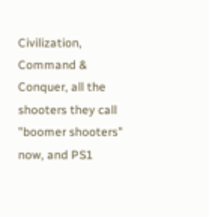Civilization, Command & Conquer, all the shooters they call "boomer shooters" now, and PS1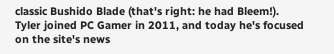classic Bushido Blade (that's right: he had Bleem!). Tyler joined PC Gamer in 2011, and today he's focused on the site's news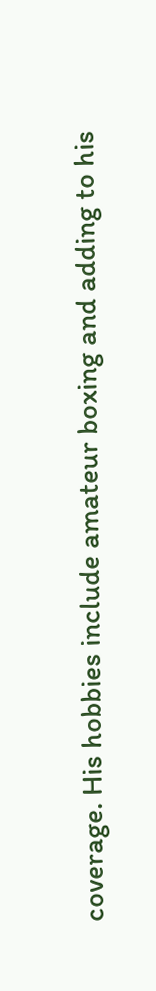coverage. His hobbies include amateur boxing and adding to his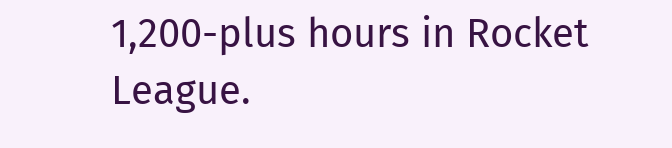1,200-plus hours in Rocket League.